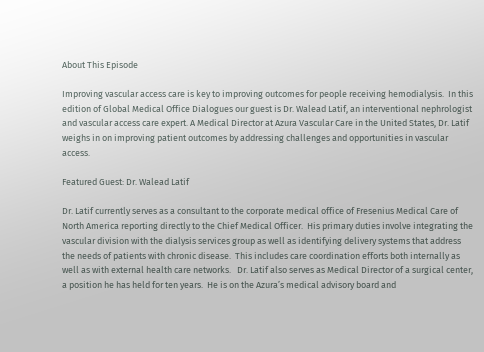About This Episode

Improving vascular access care is key to improving outcomes for people receiving hemodialysis.  In this edition of Global Medical Office Dialogues our guest is Dr. Walead Latif, an interventional nephrologist and vascular access care expert. A Medical Director at Azura Vascular Care in the United States, Dr. Latif weighs in on improving patient outcomes by addressing challenges and opportunities in vascular access.

Featured Guest: Dr. Walead Latif

Dr. Latif currently serves as a consultant to the corporate medical office of Fresenius Medical Care of North America reporting directly to the Chief Medical Officer.  His primary duties involve integrating the vascular division with the dialysis services group as well as identifying delivery systems that address the needs of patients with chronic disease.  This includes care coordination efforts both internally as well as with external health care networks.   Dr. Latif also serves as Medical Director of a surgical center, a position he has held for ten years.  He is on the Azura’s medical advisory board and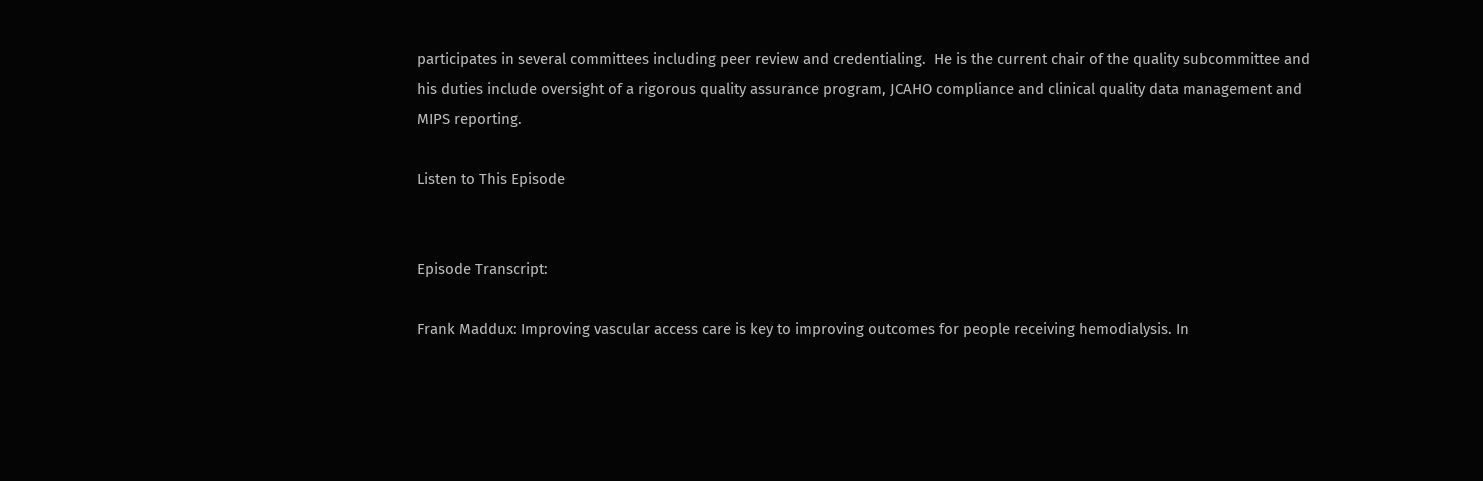participates in several committees including peer review and credentialing.  He is the current chair of the quality subcommittee and his duties include oversight of a rigorous quality assurance program, JCAHO compliance and clinical quality data management and MIPS reporting.

Listen to This Episode


Episode Transcript:

Frank Maddux: Improving vascular access care is key to improving outcomes for people receiving hemodialysis. In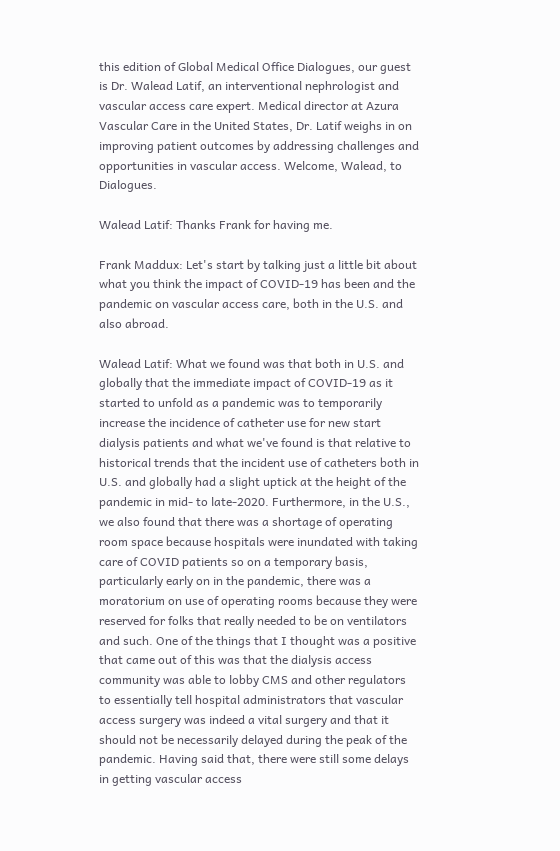this edition of Global Medical Office Dialogues, our guest is Dr. Walead Latif, an interventional nephrologist and vascular access care expert. Medical director at Azura Vascular Care in the United States, Dr. Latif weighs in on improving patient outcomes by addressing challenges and opportunities in vascular access. Welcome, Walead, to Dialogues.

Walead Latif: Thanks Frank for having me.

Frank Maddux: Let's start by talking just a little bit about what you think the impact of COVID-19 has been and the pandemic on vascular access care, both in the U.S. and also abroad.

Walead Latif: What we found was that both in U.S. and globally that the immediate impact of COVID-19 as it started to unfold as a pandemic was to temporarily increase the incidence of catheter use for new start dialysis patients and what we've found is that relative to historical trends that the incident use of catheters both in U.S. and globally had a slight uptick at the height of the pandemic in mid- to late-2020. Furthermore, in the U.S., we also found that there was a shortage of operating room space because hospitals were inundated with taking care of COVID patients so on a temporary basis, particularly early on in the pandemic, there was a moratorium on use of operating rooms because they were reserved for folks that really needed to be on ventilators and such. One of the things that I thought was a positive that came out of this was that the dialysis access community was able to lobby CMS and other regulators to essentially tell hospital administrators that vascular access surgery was indeed a vital surgery and that it should not be necessarily delayed during the peak of the pandemic. Having said that, there were still some delays in getting vascular access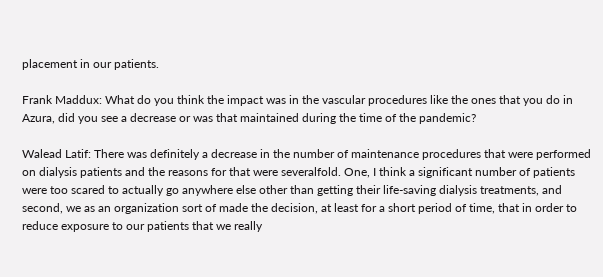placement in our patients.

Frank Maddux: What do you think the impact was in the vascular procedures like the ones that you do in Azura, did you see a decrease or was that maintained during the time of the pandemic?

Walead Latif: There was definitely a decrease in the number of maintenance procedures that were performed on dialysis patients and the reasons for that were severalfold. One, I think a significant number of patients were too scared to actually go anywhere else other than getting their life-saving dialysis treatments, and second, we as an organization sort of made the decision, at least for a short period of time, that in order to reduce exposure to our patients that we really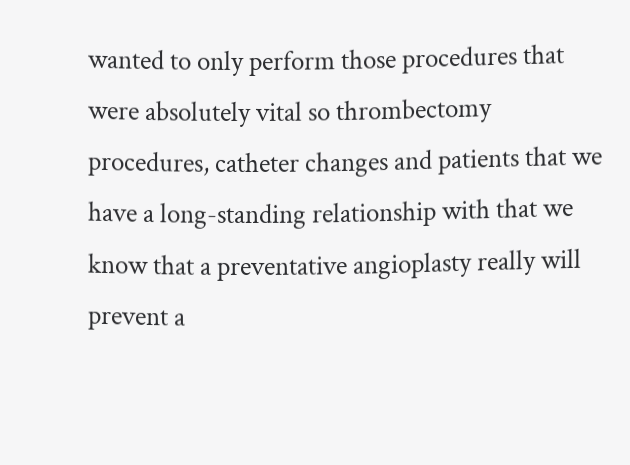wanted to only perform those procedures that were absolutely vital so thrombectomy procedures, catheter changes and patients that we have a long-standing relationship with that we know that a preventative angioplasty really will prevent a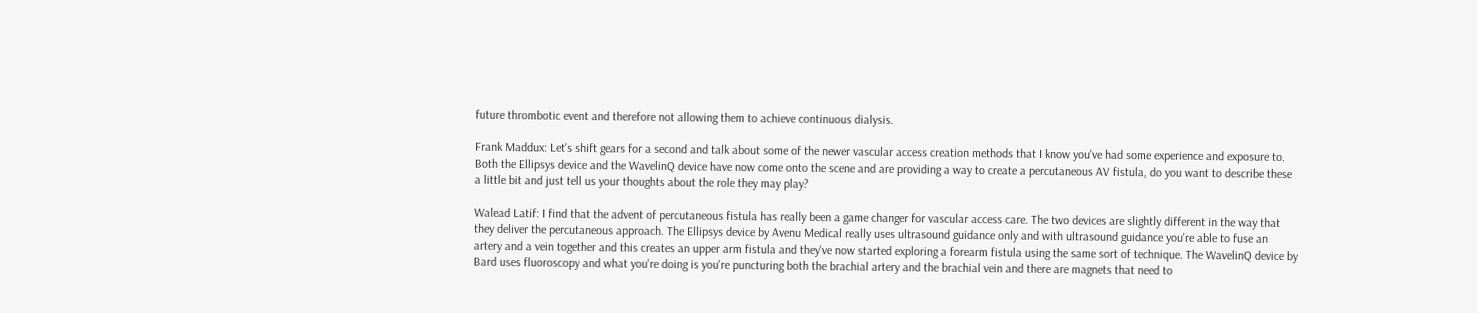future thrombotic event and therefore not allowing them to achieve continuous dialysis.

Frank Maddux: Let's shift gears for a second and talk about some of the newer vascular access creation methods that I know you've had some experience and exposure to. Both the Ellipsys device and the WavelinQ device have now come onto the scene and are providing a way to create a percutaneous AV fistula, do you want to describe these a little bit and just tell us your thoughts about the role they may play?

Walead Latif: I find that the advent of percutaneous fistula has really been a game changer for vascular access care. The two devices are slightly different in the way that they deliver the percutaneous approach. The Ellipsys device by Avenu Medical really uses ultrasound guidance only and with ultrasound guidance you're able to fuse an artery and a vein together and this creates an upper arm fistula and they've now started exploring a forearm fistula using the same sort of technique. The WavelinQ device by Bard uses fluoroscopy and what you're doing is you're puncturing both the brachial artery and the brachial vein and there are magnets that need to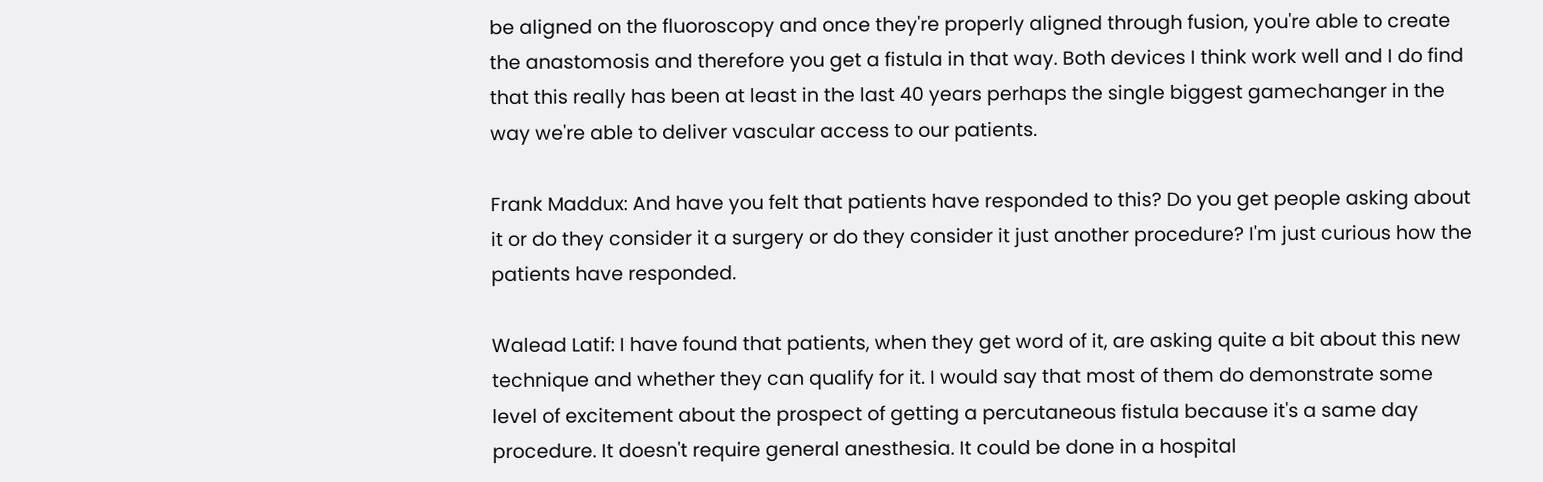be aligned on the fluoroscopy and once they're properly aligned through fusion, you're able to create the anastomosis and therefore you get a fistula in that way. Both devices I think work well and I do find that this really has been at least in the last 40 years perhaps the single biggest gamechanger in the way we're able to deliver vascular access to our patients.

Frank Maddux: And have you felt that patients have responded to this? Do you get people asking about it or do they consider it a surgery or do they consider it just another procedure? I'm just curious how the patients have responded.

Walead Latif: I have found that patients, when they get word of it, are asking quite a bit about this new technique and whether they can qualify for it. I would say that most of them do demonstrate some level of excitement about the prospect of getting a percutaneous fistula because it's a same day procedure. It doesn't require general anesthesia. It could be done in a hospital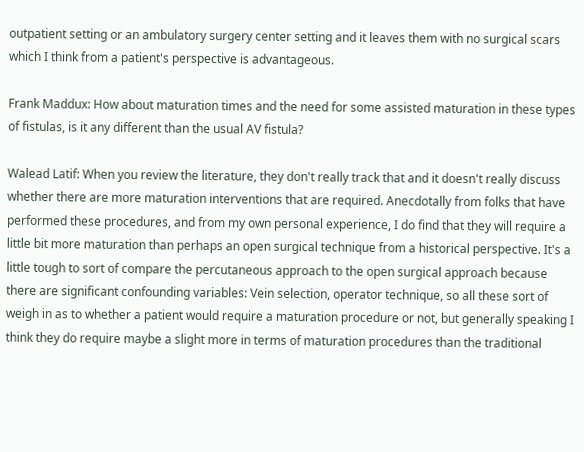outpatient setting or an ambulatory surgery center setting and it leaves them with no surgical scars which I think from a patient's perspective is advantageous.

Frank Maddux: How about maturation times and the need for some assisted maturation in these types of fistulas, is it any different than the usual AV fistula?

Walead Latif: When you review the literature, they don't really track that and it doesn't really discuss whether there are more maturation interventions that are required. Anecdotally from folks that have performed these procedures, and from my own personal experience, I do find that they will require a little bit more maturation than perhaps an open surgical technique from a historical perspective. It's a little tough to sort of compare the percutaneous approach to the open surgical approach because there are significant confounding variables: Vein selection, operator technique, so all these sort of weigh in as to whether a patient would require a maturation procedure or not, but generally speaking I think they do require maybe a slight more in terms of maturation procedures than the traditional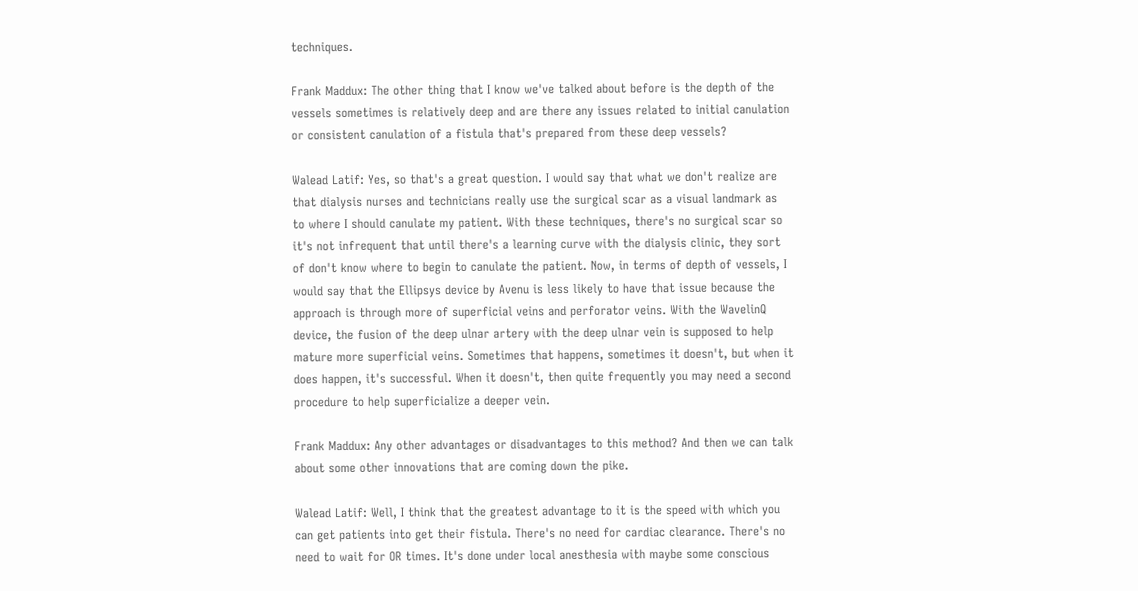techniques.

Frank Maddux: The other thing that I know we've talked about before is the depth of the vessels sometimes is relatively deep and are there any issues related to initial canulation or consistent canulation of a fistula that's prepared from these deep vessels?

Walead Latif: Yes, so that's a great question. I would say that what we don't realize are that dialysis nurses and technicians really use the surgical scar as a visual landmark as to where I should canulate my patient. With these techniques, there's no surgical scar so it's not infrequent that until there's a learning curve with the dialysis clinic, they sort of don't know where to begin to canulate the patient. Now, in terms of depth of vessels, I would say that the Ellipsys device by Avenu is less likely to have that issue because the approach is through more of superficial veins and perforator veins. With the WavelinQ device, the fusion of the deep ulnar artery with the deep ulnar vein is supposed to help mature more superficial veins. Sometimes that happens, sometimes it doesn't, but when it does happen, it's successful. When it doesn't, then quite frequently you may need a second procedure to help superficialize a deeper vein.

Frank Maddux: Any other advantages or disadvantages to this method? And then we can talk about some other innovations that are coming down the pike.

Walead Latif: Well, I think that the greatest advantage to it is the speed with which you can get patients into get their fistula. There's no need for cardiac clearance. There's no need to wait for OR times. It's done under local anesthesia with maybe some conscious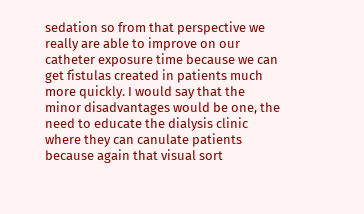sedation so from that perspective we really are able to improve on our catheter exposure time because we can get fistulas created in patients much more quickly. I would say that the minor disadvantages would be one, the need to educate the dialysis clinic where they can canulate patients because again that visual sort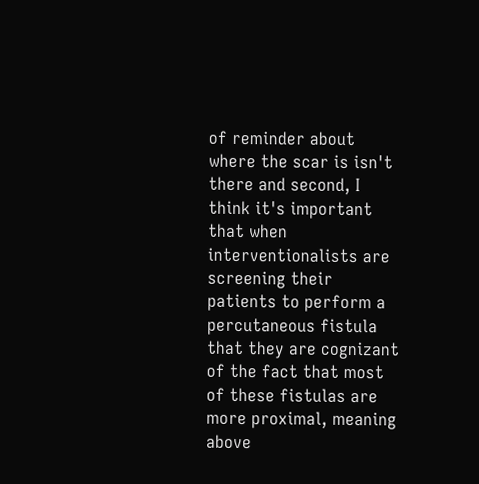of reminder about where the scar is isn't there and second, I think it's important that when interventionalists are screening their patients to perform a percutaneous fistula that they are cognizant of the fact that most of these fistulas are more proximal, meaning above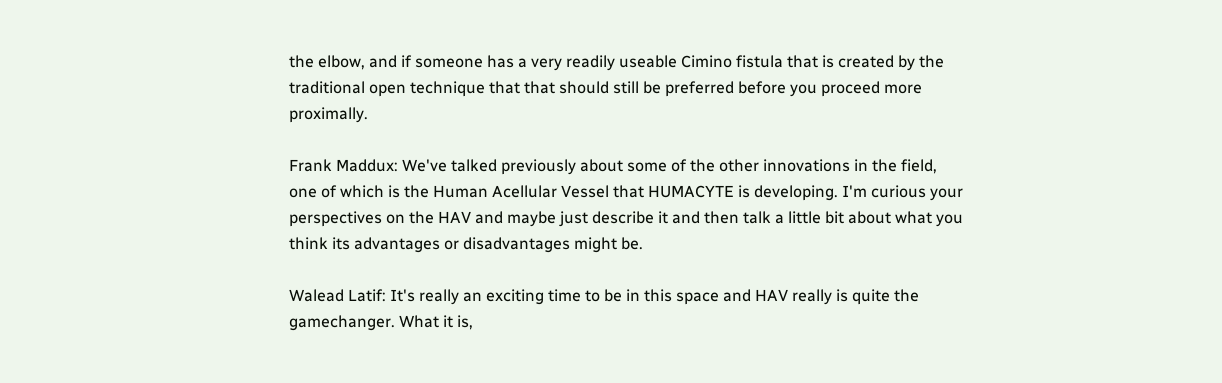the elbow, and if someone has a very readily useable Cimino fistula that is created by the traditional open technique that that should still be preferred before you proceed more proximally.

Frank Maddux: We've talked previously about some of the other innovations in the field, one of which is the Human Acellular Vessel that HUMACYTE is developing. I'm curious your perspectives on the HAV and maybe just describe it and then talk a little bit about what you think its advantages or disadvantages might be.

Walead Latif: It's really an exciting time to be in this space and HAV really is quite the gamechanger. What it is,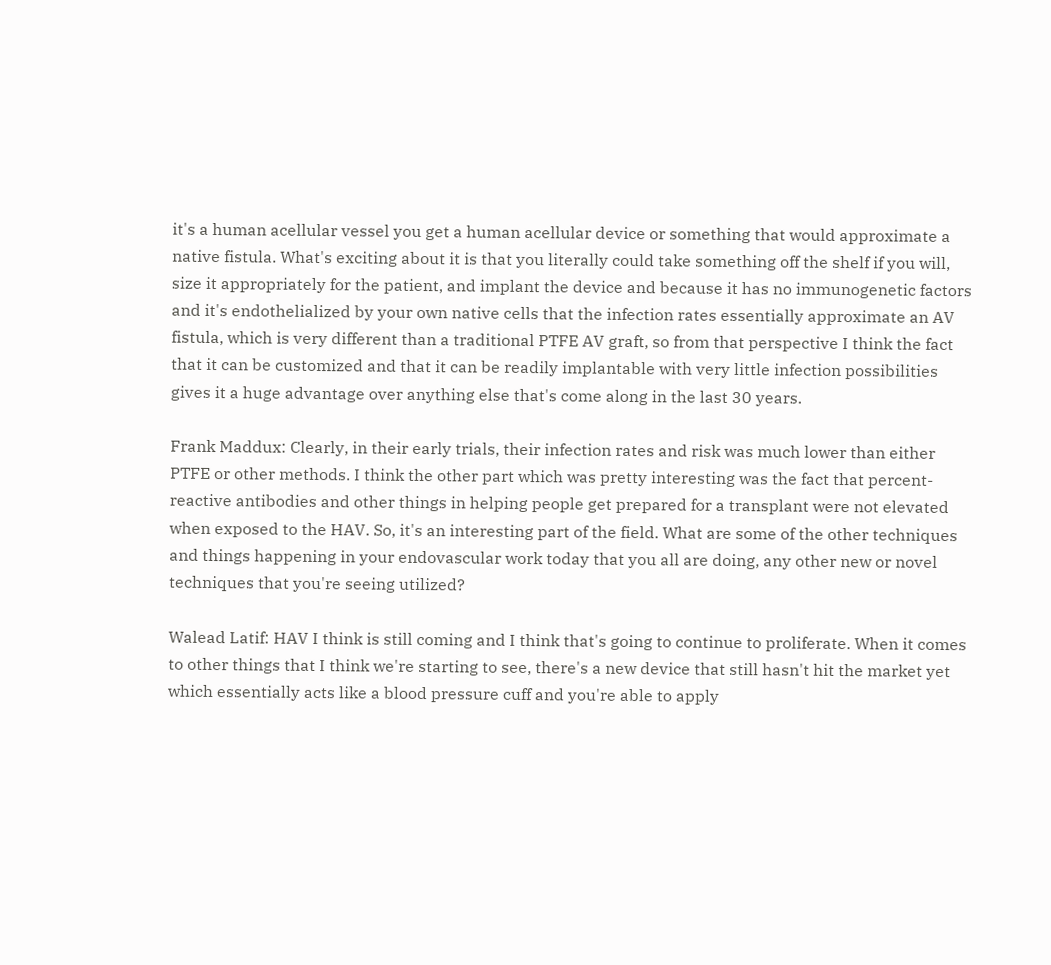it's a human acellular vessel you get a human acellular device or something that would approximate a native fistula. What's exciting about it is that you literally could take something off the shelf if you will, size it appropriately for the patient, and implant the device and because it has no immunogenetic factors and it's endothelialized by your own native cells that the infection rates essentially approximate an AV fistula, which is very different than a traditional PTFE AV graft, so from that perspective I think the fact that it can be customized and that it can be readily implantable with very little infection possibilities gives it a huge advantage over anything else that's come along in the last 30 years.

Frank Maddux: Clearly, in their early trials, their infection rates and risk was much lower than either PTFE or other methods. I think the other part which was pretty interesting was the fact that percent-reactive antibodies and other things in helping people get prepared for a transplant were not elevated when exposed to the HAV. So, it's an interesting part of the field. What are some of the other techniques and things happening in your endovascular work today that you all are doing, any other new or novel techniques that you're seeing utilized?

Walead Latif: HAV I think is still coming and I think that's going to continue to proliferate. When it comes to other things that I think we're starting to see, there's a new device that still hasn't hit the market yet which essentially acts like a blood pressure cuff and you're able to apply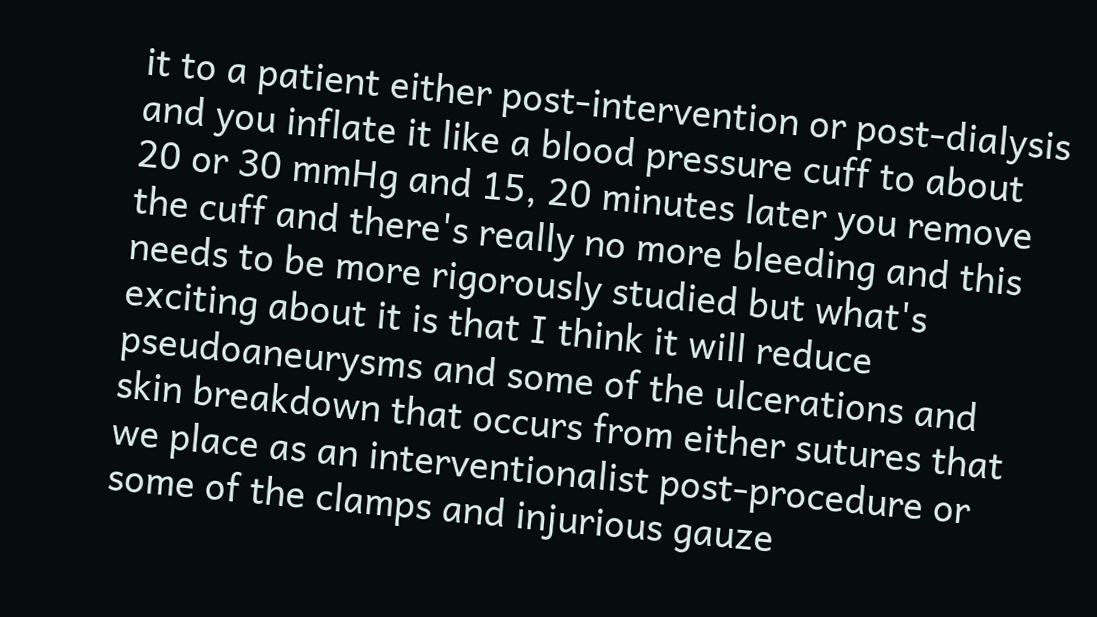it to a patient either post-intervention or post-dialysis and you inflate it like a blood pressure cuff to about 20 or 30 mmHg and 15, 20 minutes later you remove the cuff and there's really no more bleeding and this needs to be more rigorously studied but what's exciting about it is that I think it will reduce pseudoaneurysms and some of the ulcerations and skin breakdown that occurs from either sutures that we place as an interventionalist post-procedure or some of the clamps and injurious gauze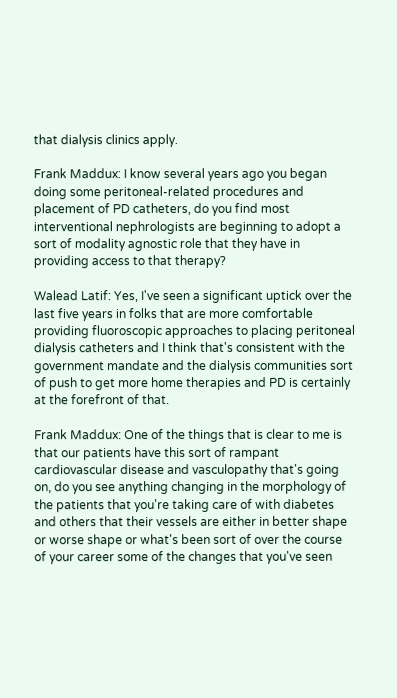that dialysis clinics apply.

Frank Maddux: I know several years ago you began doing some peritoneal-related procedures and placement of PD catheters, do you find most interventional nephrologists are beginning to adopt a sort of modality agnostic role that they have in providing access to that therapy?

Walead Latif: Yes, I've seen a significant uptick over the last five years in folks that are more comfortable providing fluoroscopic approaches to placing peritoneal dialysis catheters and I think that's consistent with the government mandate and the dialysis communities sort of push to get more home therapies and PD is certainly at the forefront of that.

Frank Maddux: One of the things that is clear to me is that our patients have this sort of rampant cardiovascular disease and vasculopathy that's going on, do you see anything changing in the morphology of the patients that you're taking care of with diabetes and others that their vessels are either in better shape or worse shape or what's been sort of over the course of your career some of the changes that you've seen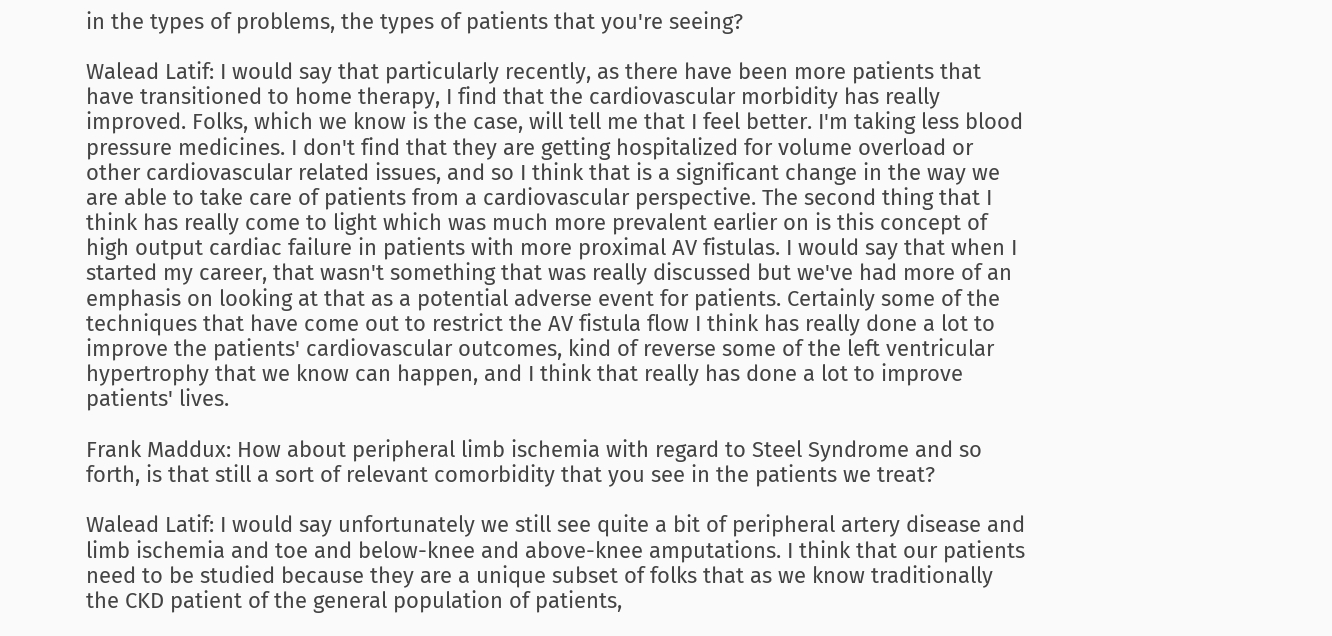in the types of problems, the types of patients that you're seeing?

Walead Latif: I would say that particularly recently, as there have been more patients that have transitioned to home therapy, I find that the cardiovascular morbidity has really improved. Folks, which we know is the case, will tell me that I feel better. I'm taking less blood pressure medicines. I don't find that they are getting hospitalized for volume overload or other cardiovascular related issues, and so I think that is a significant change in the way we are able to take care of patients from a cardiovascular perspective. The second thing that I think has really come to light which was much more prevalent earlier on is this concept of high output cardiac failure in patients with more proximal AV fistulas. I would say that when I started my career, that wasn't something that was really discussed but we've had more of an emphasis on looking at that as a potential adverse event for patients. Certainly some of the techniques that have come out to restrict the AV fistula flow I think has really done a lot to improve the patients' cardiovascular outcomes, kind of reverse some of the left ventricular hypertrophy that we know can happen, and I think that really has done a lot to improve patients' lives.

Frank Maddux: How about peripheral limb ischemia with regard to Steel Syndrome and so forth, is that still a sort of relevant comorbidity that you see in the patients we treat?

Walead Latif: I would say unfortunately we still see quite a bit of peripheral artery disease and limb ischemia and toe and below-knee and above-knee amputations. I think that our patients need to be studied because they are a unique subset of folks that as we know traditionally the CKD patient of the general population of patients,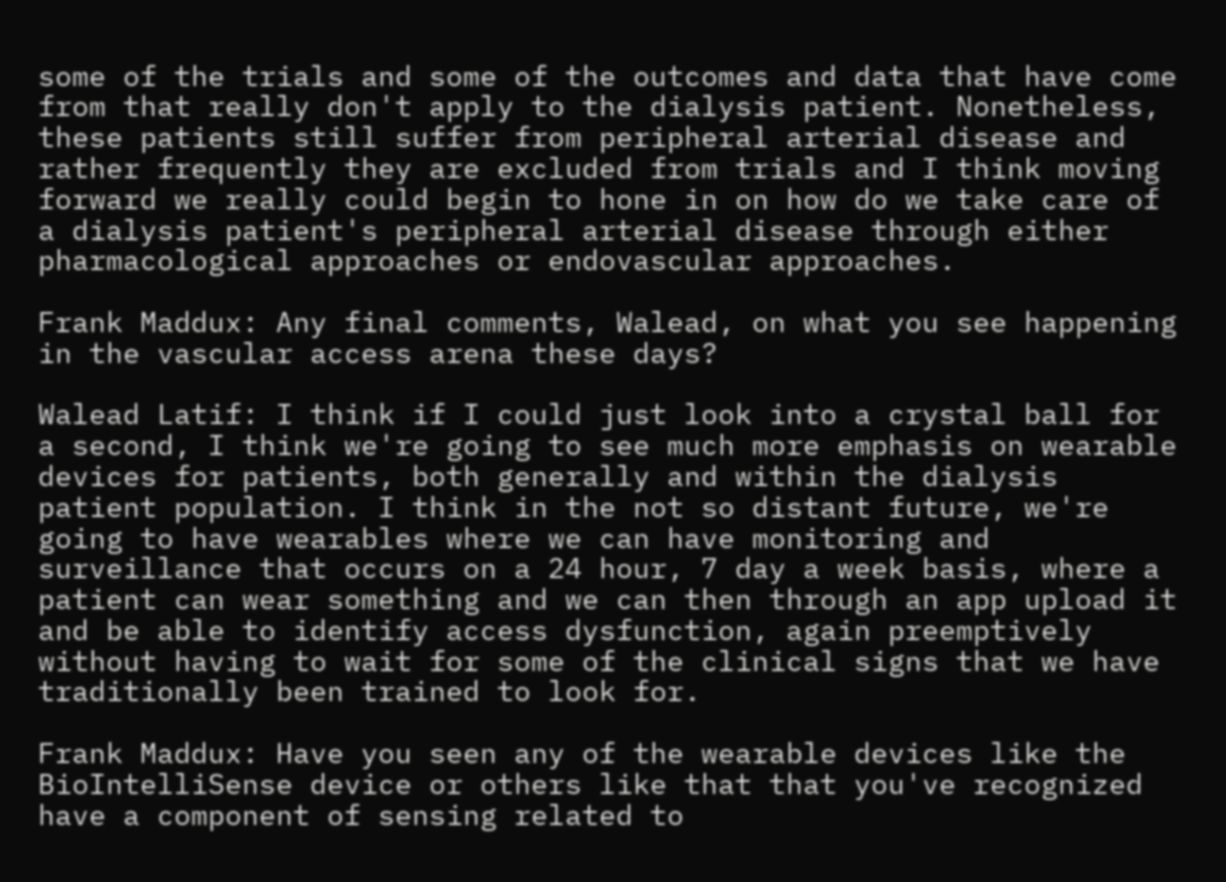some of the trials and some of the outcomes and data that have come from that really don't apply to the dialysis patient. Nonetheless, these patients still suffer from peripheral arterial disease and rather frequently they are excluded from trials and I think moving forward we really could begin to hone in on how do we take care of a dialysis patient's peripheral arterial disease through either pharmacological approaches or endovascular approaches.

Frank Maddux: Any final comments, Walead, on what you see happening in the vascular access arena these days?

Walead Latif: I think if I could just look into a crystal ball for a second, I think we're going to see much more emphasis on wearable devices for patients, both generally and within the dialysis patient population. I think in the not so distant future, we're going to have wearables where we can have monitoring and surveillance that occurs on a 24 hour, 7 day a week basis, where a patient can wear something and we can then through an app upload it and be able to identify access dysfunction, again preemptively without having to wait for some of the clinical signs that we have traditionally been trained to look for.

Frank Maddux: Have you seen any of the wearable devices like the BioIntelliSense device or others like that that you've recognized have a component of sensing related to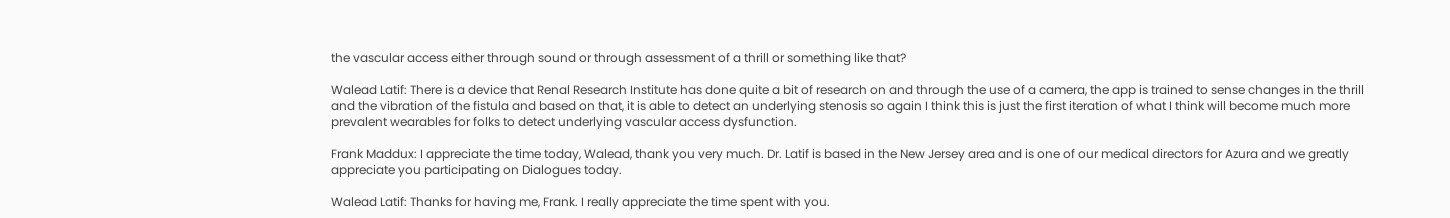the vascular access either through sound or through assessment of a thrill or something like that?

Walead Latif: There is a device that Renal Research Institute has done quite a bit of research on and through the use of a camera, the app is trained to sense changes in the thrill and the vibration of the fistula and based on that, it is able to detect an underlying stenosis so again I think this is just the first iteration of what I think will become much more prevalent wearables for folks to detect underlying vascular access dysfunction.

Frank Maddux: I appreciate the time today, Walead, thank you very much. Dr. Latif is based in the New Jersey area and is one of our medical directors for Azura and we greatly appreciate you participating on Dialogues today.

Walead Latif: Thanks for having me, Frank. I really appreciate the time spent with you.